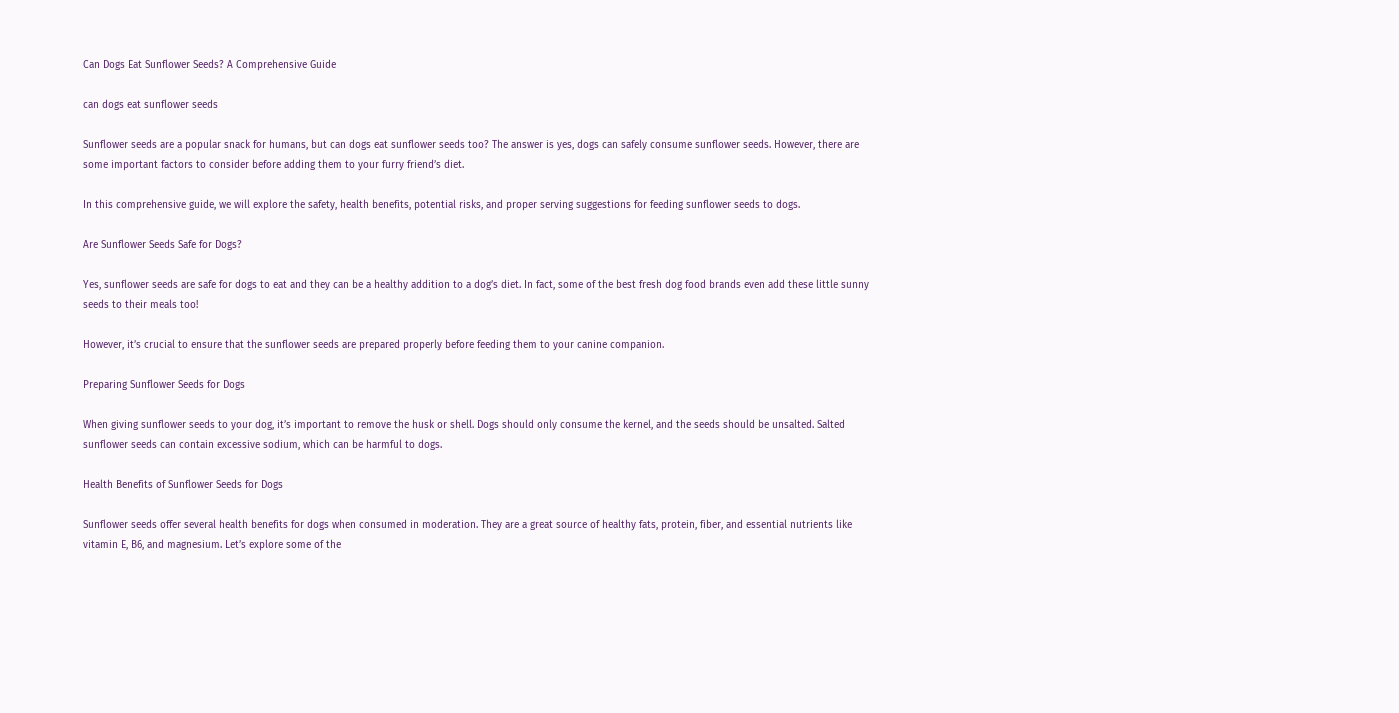Can Dogs Eat Sunflower Seeds? A Comprehensive Guide

can dogs eat sunflower seeds

Sunflower seeds are a popular snack for humans, but can dogs eat sunflower seeds too? The answer is yes, dogs can safely consume sunflower seeds. However, there are some important factors to consider before adding them to your furry friend’s diet.

In this comprehensive guide, we will explore the safety, health benefits, potential risks, and proper serving suggestions for feeding sunflower seeds to dogs.

Are Sunflower Seeds Safe for Dogs?

Yes, sunflower seeds are safe for dogs to eat and they can be a healthy addition to a dog’s diet. In fact, some of the best fresh dog food brands even add these little sunny seeds to their meals too!

However, it’s crucial to ensure that the sunflower seeds are prepared properly before feeding them to your canine companion.

Preparing Sunflower Seeds for Dogs

When giving sunflower seeds to your dog, it’s important to remove the husk or shell. Dogs should only consume the kernel, and the seeds should be unsalted. Salted sunflower seeds can contain excessive sodium, which can be harmful to dogs.

Health Benefits of Sunflower Seeds for Dogs

Sunflower seeds offer several health benefits for dogs when consumed in moderation. They are a great source of healthy fats, protein, fiber, and essential nutrients like vitamin E, B6, and magnesium. Let’s explore some of the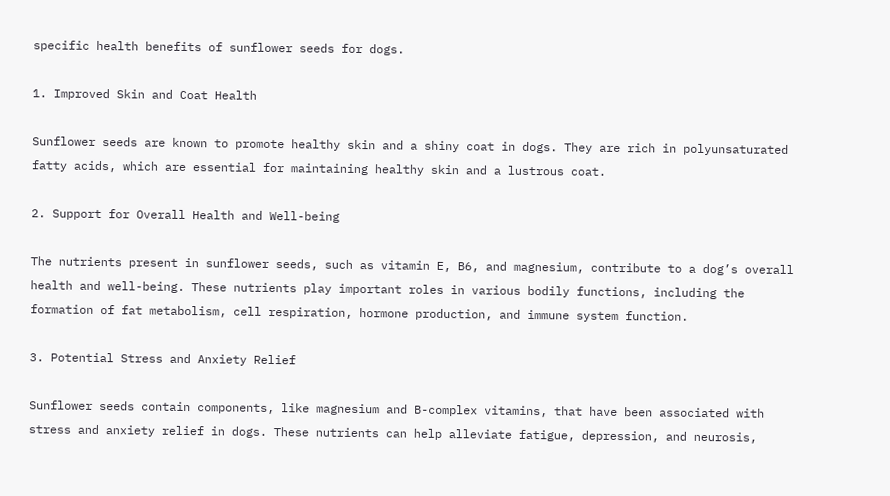specific health benefits of sunflower seeds for dogs.

1. Improved Skin and Coat Health

Sunflower seeds are known to promote healthy skin and a shiny coat in dogs. They are rich in polyunsaturated fatty acids, which are essential for maintaining healthy skin and a lustrous coat.

2. Support for Overall Health and Well-being

The nutrients present in sunflower seeds, such as vitamin E, B6, and magnesium, contribute to a dog’s overall health and well-being. These nutrients play important roles in various bodily functions, including the formation of fat metabolism, cell respiration, hormone production, and immune system function.

3. Potential Stress and Anxiety Relief

Sunflower seeds contain components, like magnesium and B-complex vitamins, that have been associated with stress and anxiety relief in dogs. These nutrients can help alleviate fatigue, depression, and neurosis,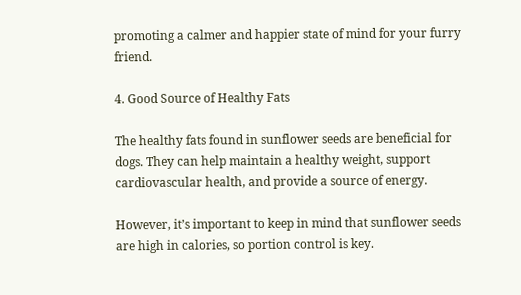promoting a calmer and happier state of mind for your furry friend.

4. Good Source of Healthy Fats

The healthy fats found in sunflower seeds are beneficial for dogs. They can help maintain a healthy weight, support cardiovascular health, and provide a source of energy.

However, it’s important to keep in mind that sunflower seeds are high in calories, so portion control is key.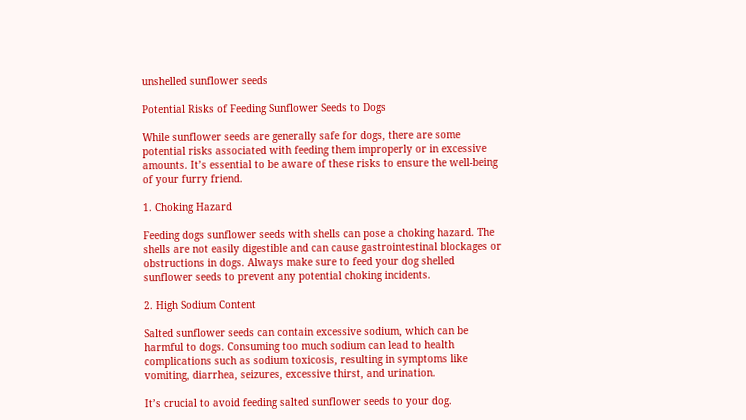unshelled sunflower seeds

Potential Risks of Feeding Sunflower Seeds to Dogs

While sunflower seeds are generally safe for dogs, there are some potential risks associated with feeding them improperly or in excessive amounts. It’s essential to be aware of these risks to ensure the well-being of your furry friend.

1. Choking Hazard

Feeding dogs sunflower seeds with shells can pose a choking hazard. The shells are not easily digestible and can cause gastrointestinal blockages or obstructions in dogs. Always make sure to feed your dog shelled sunflower seeds to prevent any potential choking incidents.

2. High Sodium Content

Salted sunflower seeds can contain excessive sodium, which can be harmful to dogs. Consuming too much sodium can lead to health complications such as sodium toxicosis, resulting in symptoms like vomiting, diarrhea, seizures, excessive thirst, and urination.

It’s crucial to avoid feeding salted sunflower seeds to your dog.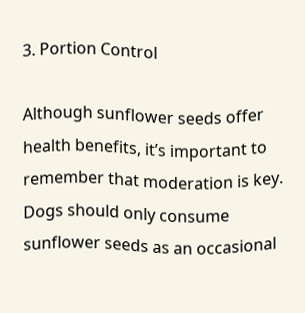3. Portion Control

Although sunflower seeds offer health benefits, it’s important to remember that moderation is key. Dogs should only consume sunflower seeds as an occasional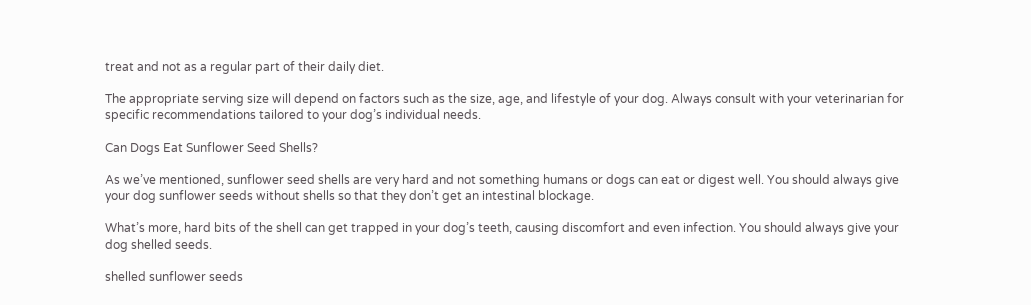treat and not as a regular part of their daily diet.

The appropriate serving size will depend on factors such as the size, age, and lifestyle of your dog. Always consult with your veterinarian for specific recommendations tailored to your dog’s individual needs.

Can Dogs Eat Sunflower Seed Shells?

As we’ve mentioned, sunflower seed shells are very hard and not something humans or dogs can eat or digest well. You should always give your dog sunflower seeds without shells so that they don’t get an intestinal blockage.

What’s more, hard bits of the shell can get trapped in your dog’s teeth, causing discomfort and even infection. You should always give your dog shelled seeds.

shelled sunflower seeds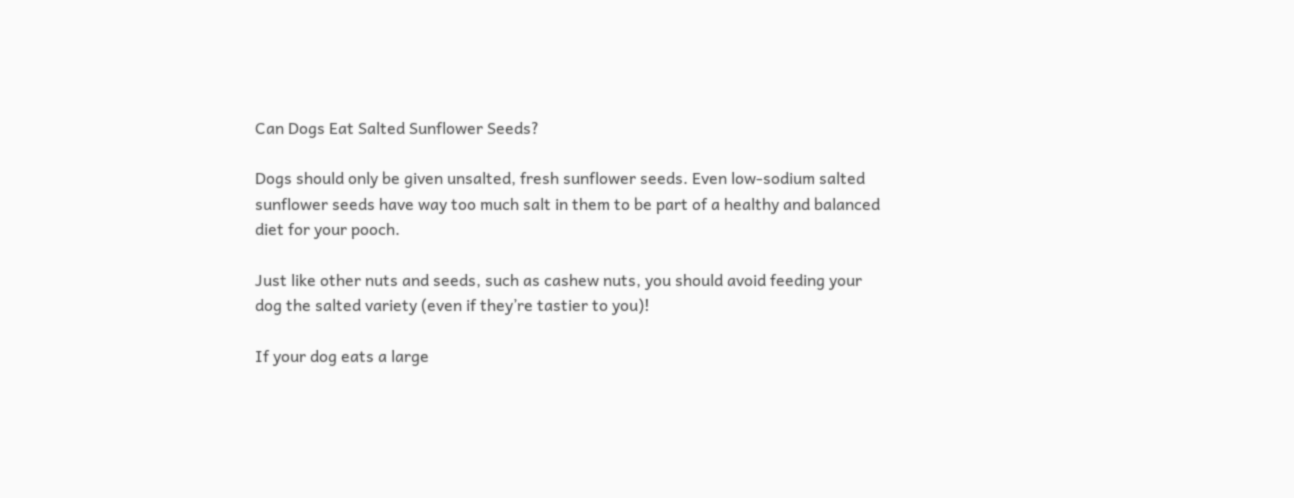Can Dogs Eat Salted Sunflower Seeds?

Dogs should only be given unsalted, fresh sunflower seeds. Even low-sodium salted sunflower seeds have way too much salt in them to be part of a healthy and balanced diet for your pooch.

Just like other nuts and seeds, such as cashew nuts, you should avoid feeding your dog the salted variety (even if they’re tastier to you)!

If your dog eats a large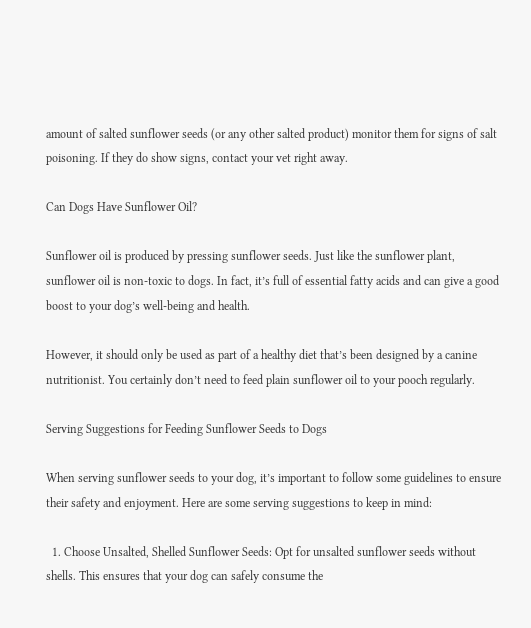amount of salted sunflower seeds (or any other salted product) monitor them for signs of salt poisoning. If they do show signs, contact your vet right away.

Can Dogs Have Sunflower Oil?

Sunflower oil is produced by pressing sunflower seeds. Just like the sunflower plant, sunflower oil is non-toxic to dogs. In fact, it’s full of essential fatty acids and can give a good boost to your dog’s well-being and health.

However, it should only be used as part of a healthy diet that’s been designed by a canine nutritionist. You certainly don’t need to feed plain sunflower oil to your pooch regularly.

Serving Suggestions for Feeding Sunflower Seeds to Dogs

When serving sunflower seeds to your dog, it’s important to follow some guidelines to ensure their safety and enjoyment. Here are some serving suggestions to keep in mind:

  1. Choose Unsalted, Shelled Sunflower Seeds: Opt for unsalted sunflower seeds without shells. This ensures that your dog can safely consume the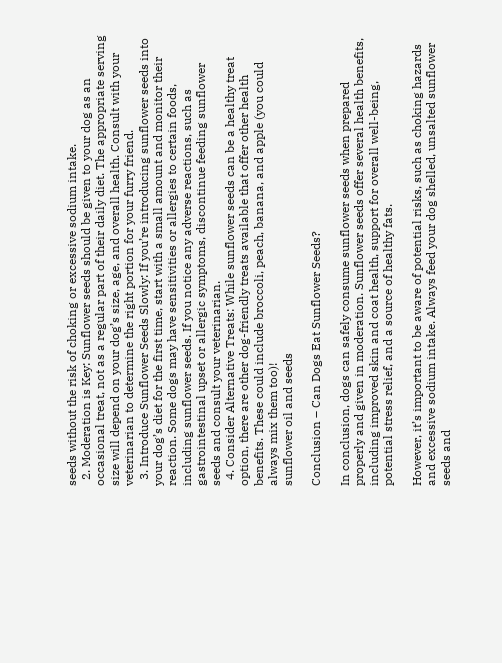seeds without the risk of choking or excessive sodium intake.
  2. Moderation is Key: Sunflower seeds should be given to your dog as an occasional treat, not as a regular part of their daily diet. The appropriate serving size will depend on your dog’s size, age, and overall health. Consult with your veterinarian to determine the right portion for your furry friend.
  3. Introduce Sunflower Seeds Slowly: If you’re introducing sunflower seeds into your dog’s diet for the first time, start with a small amount and monitor their reaction. Some dogs may have sensitivities or allergies to certain foods, including sunflower seeds. If you notice any adverse reactions, such as gastrointestinal upset or allergic symptoms, discontinue feeding sunflower seeds and consult your veterinarian.
  4. Consider Alternative Treats: While sunflower seeds can be a healthy treat option, there are other dog-friendly treats available that offer other health benefits. These could include broccoli, peach, banana, and apple (you could always mix them too)!
sunflower oil and seeds

Conclusion – Can Dogs Eat Sunflower Seeds?

In conclusion, dogs can safely consume sunflower seeds when prepared properly and given in moderation. Sunflower seeds offer several health benefits, including improved skin and coat health, support for overall well-being, potential stress relief, and a source of healthy fats.

However, it’s important to be aware of potential risks, such as choking hazards and excessive sodium intake. Always feed your dog shelled, unsalted sunflower seeds and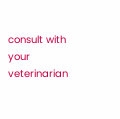consult with your veterinarian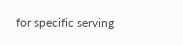for specific serving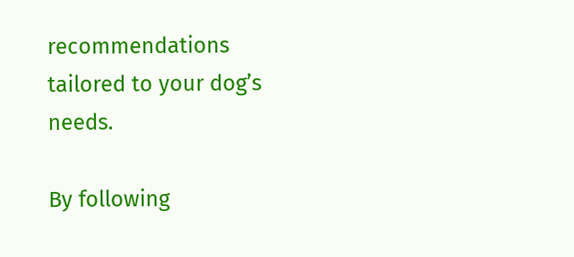recommendations tailored to your dog’s needs.

By following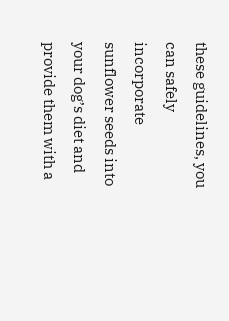these guidelines, you can safely incorporate sunflower seeds into your dog’s diet and provide them with a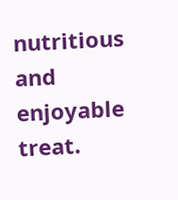nutritious and enjoyable treat.